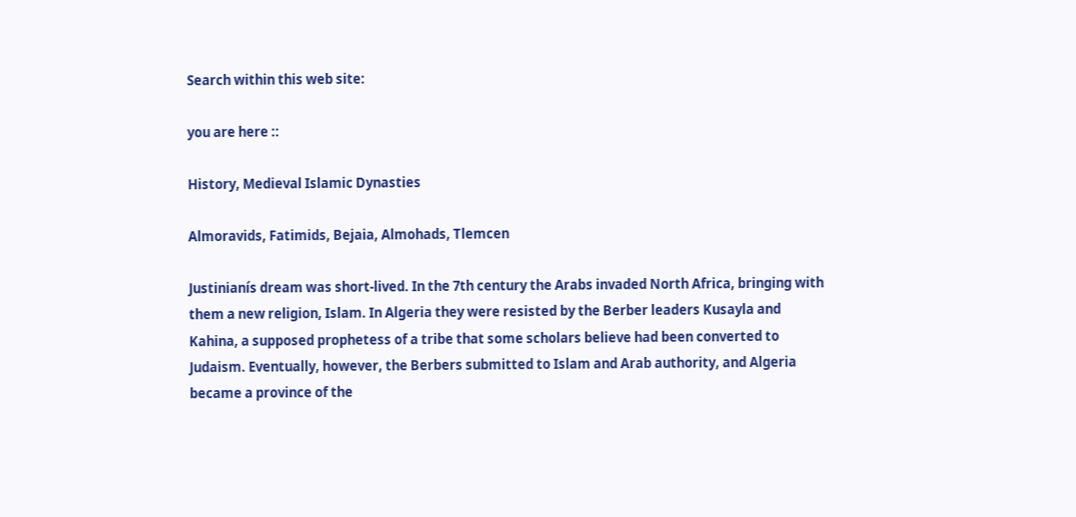Search within this web site:

you are here ::

History, Medieval Islamic Dynasties

Almoravids, Fatimids, Bejaia, Almohads, Tlemcen

Justinianís dream was short-lived. In the 7th century the Arabs invaded North Africa, bringing with them a new religion, Islam. In Algeria they were resisted by the Berber leaders Kusayla and Kahina, a supposed prophetess of a tribe that some scholars believe had been converted to Judaism. Eventually, however, the Berbers submitted to Islam and Arab authority, and Algeria became a province of the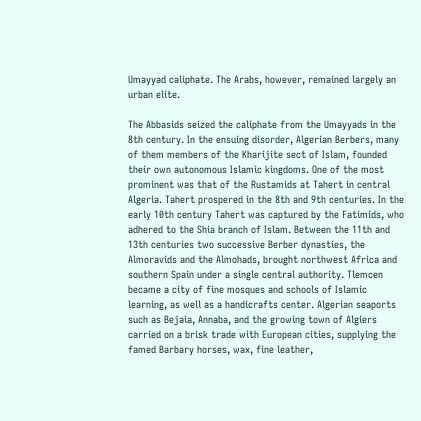Umayyad caliphate. The Arabs, however, remained largely an urban elite.

The Abbasids seized the caliphate from the Umayyads in the 8th century. In the ensuing disorder, Algerian Berbers, many of them members of the Kharijite sect of Islam, founded their own autonomous Islamic kingdoms. One of the most prominent was that of the Rustamids at Tahert in central Algeria. Tahert prospered in the 8th and 9th centuries. In the early 10th century Tahert was captured by the Fatimids, who adhered to the Shia branch of Islam. Between the 11th and 13th centuries two successive Berber dynasties, the Almoravids and the Almohads, brought northwest Africa and southern Spain under a single central authority. Tlemcen became a city of fine mosques and schools of Islamic learning, as well as a handicrafts center. Algerian seaports such as Bejaia, Annaba, and the growing town of Algiers carried on a brisk trade with European cities, supplying the famed Barbary horses, wax, fine leather,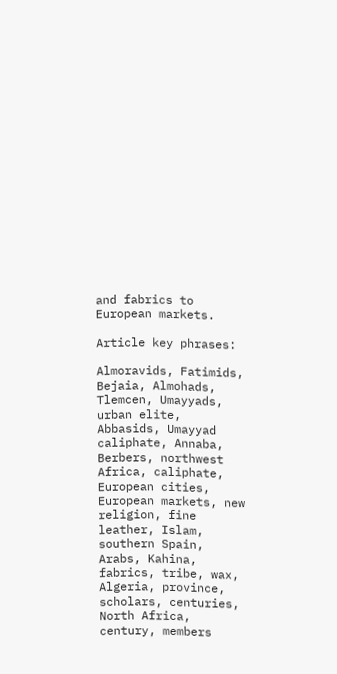and fabrics to European markets.

Article key phrases:

Almoravids, Fatimids, Bejaia, Almohads, Tlemcen, Umayyads, urban elite, Abbasids, Umayyad caliphate, Annaba, Berbers, northwest Africa, caliphate, European cities, European markets, new religion, fine leather, Islam, southern Spain, Arabs, Kahina, fabrics, tribe, wax, Algeria, province, scholars, centuries, North Africa, century, members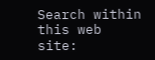Search within this web site: